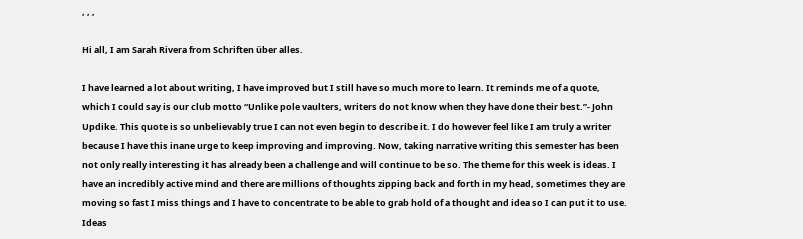, , ,

Hi all, I am Sarah Rivera from Schriften über alles.

I have learned a lot about writing, I have improved but I still have so much more to learn. It reminds me of a quote, which I could say is our club motto “Unlike pole vaulters, writers do not know when they have done their best.”- John Updike. This quote is so unbelievably true I can not even begin to describe it. I do however feel like I am truly a writer because I have this inane urge to keep improving and improving. Now, taking narrative writing this semester has been not only really interesting it has already been a challenge and will continue to be so. The theme for this week is ideas. I have an incredibly active mind and there are millions of thoughts zipping back and forth in my head, sometimes they are moving so fast I miss things and I have to concentrate to be able to grab hold of a thought and idea so I can put it to use. Ideas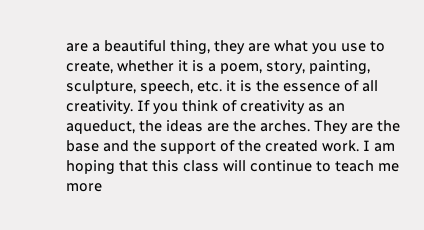are a beautiful thing, they are what you use to create, whether it is a poem, story, painting, sculpture, speech, etc. it is the essence of all creativity. If you think of creativity as an aqueduct, the ideas are the arches. They are the base and the support of the created work. I am hoping that this class will continue to teach me more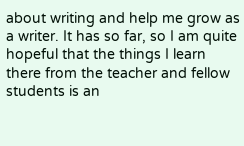about writing and help me grow as a writer. It has so far, so I am quite hopeful that the things I learn there from the teacher and fellow students is an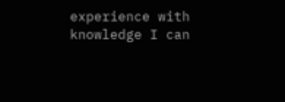experience with knowledge I can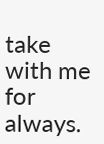take with me for always.